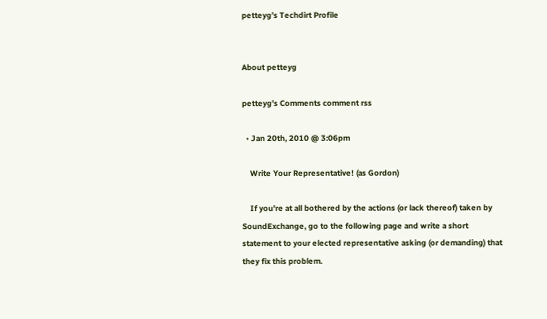petteyg’s Techdirt Profile


About petteyg

petteyg’s Comments comment rss

  • Jan 20th, 2010 @ 3:06pm

    Write Your Representative! (as Gordon)

    If you're at all bothered by the actions (or lack thereof) taken by SoundExchange, go to the following page and write a short statement to your elected representative asking (or demanding) that they fix this problem.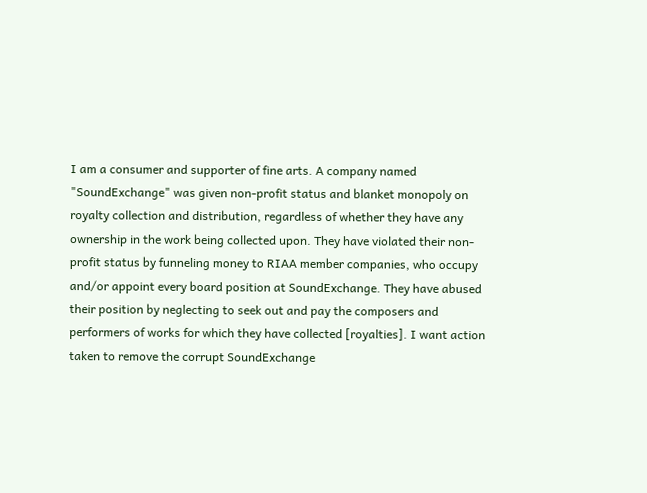I am a consumer and supporter of fine arts. A company named "SoundExchange" was given non-profit status and blanket monopoly on royalty collection and distribution, regardless of whether they have any ownership in the work being collected upon. They have violated their non-profit status by funneling money to RIAA member companies, who occupy and/or appoint every board position at SoundExchange. They have abused their position by neglecting to seek out and pay the composers and performers of works for which they have collected [royalties]. I want action taken to remove the corrupt SoundExchange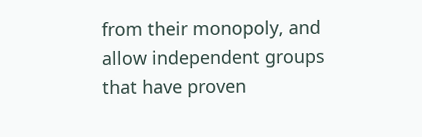from their monopoly, and allow independent groups that have proven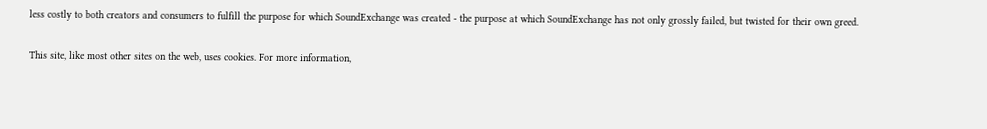less costly to both creators and consumers to fulfill the purpose for which SoundExchange was created - the purpose at which SoundExchange has not only grossly failed, but twisted for their own greed.

This site, like most other sites on the web, uses cookies. For more information,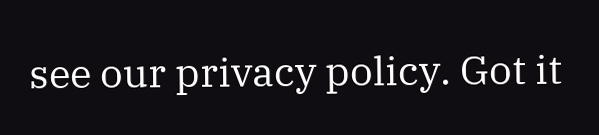see our privacy policy. Got it